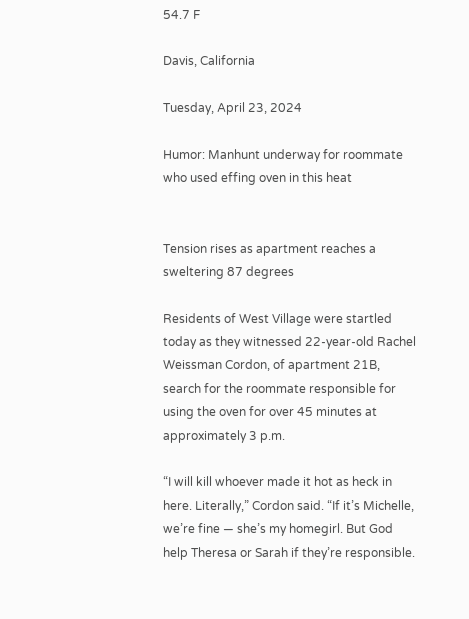54.7 F

Davis, California

Tuesday, April 23, 2024

Humor: Manhunt underway for roommate who used effing oven in this heat


Tension rises as apartment reaches a sweltering 87 degrees

Residents of West Village were startled today as they witnessed 22-year-old Rachel Weissman Cordon, of apartment 21B, search for the roommate responsible for using the oven for over 45 minutes at approximately 3 p.m.

“I will kill whoever made it hot as heck in here. Literally,” Cordon said. “If it’s Michelle, we’re fine — she’s my homegirl. But God help Theresa or Sarah if they’re responsible.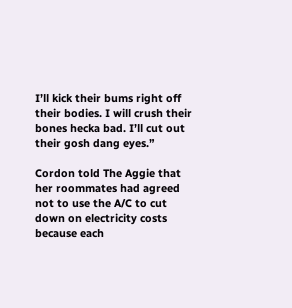I’ll kick their bums right off their bodies. I will crush their bones hecka bad. I’ll cut out their gosh dang eyes.”

Cordon told The Aggie that her roommates had agreed not to use the A/C to cut down on electricity costs because each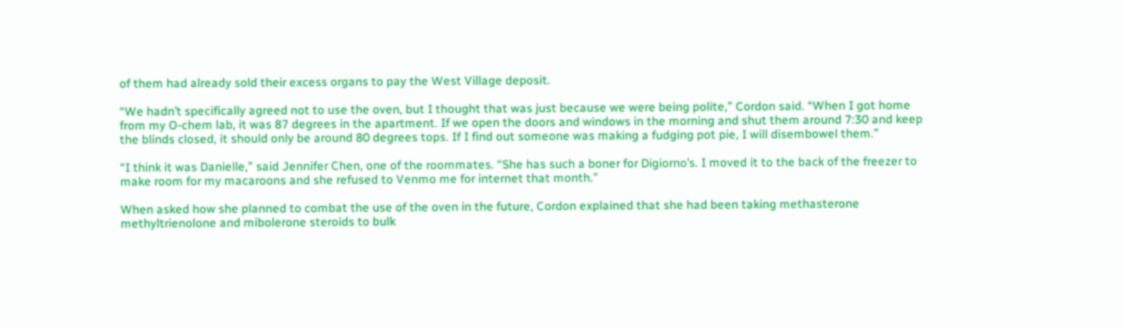of them had already sold their excess organs to pay the West Village deposit.

“We hadn’t specifically agreed not to use the oven, but I thought that was just because we were being polite,” Cordon said. “When I got home from my O-chem lab, it was 87 degrees in the apartment. If we open the doors and windows in the morning and shut them around 7:30 and keep the blinds closed, it should only be around 80 degrees tops. If I find out someone was making a fudging pot pie, I will disembowel them.”

“I think it was Danielle,” said Jennifer Chen, one of the roommates. “She has such a boner for Digiorno’s. I moved it to the back of the freezer to make room for my macaroons and she refused to Venmo me for internet that month.”

When asked how she planned to combat the use of the oven in the future, Cordon explained that she had been taking methasterone methyltrienolone and mibolerone steroids to bulk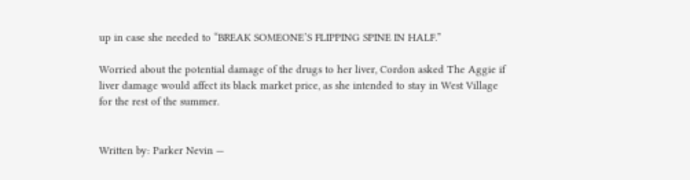up in case she needed to “BREAK SOMEONE’S FLIPPING SPINE IN HALF.”

Worried about the potential damage of the drugs to her liver, Cordon asked The Aggie if liver damage would affect its black market price, as she intended to stay in West Village for the rest of the summer.


Written by: Parker Nevin —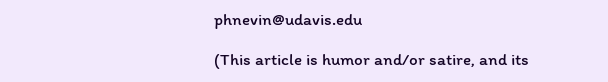phnevin@udavis.edu

(This article is humor and/or satire, and its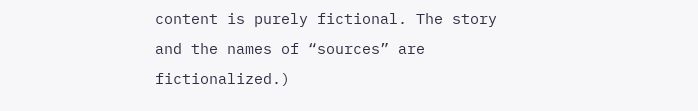content is purely fictional. The story and the names of “sources” are fictionalized.)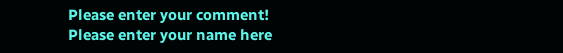Please enter your comment!
Please enter your name here